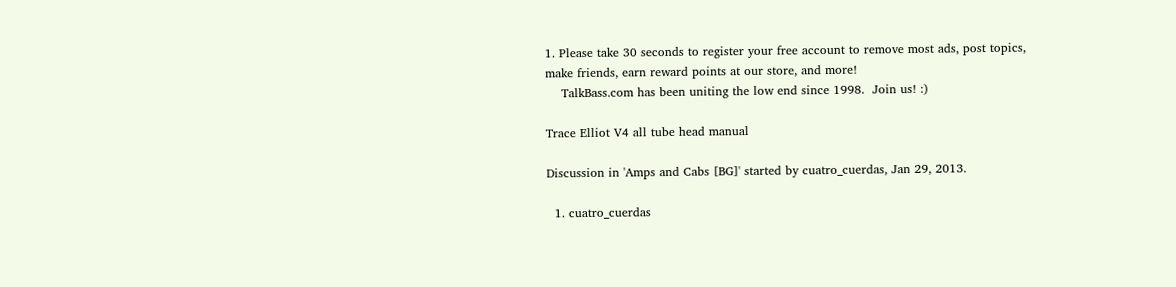1. Please take 30 seconds to register your free account to remove most ads, post topics, make friends, earn reward points at our store, and more!
    TalkBass.com has been uniting the low end since 1998.  Join us! :)

Trace Elliot V4 all tube head manual

Discussion in 'Amps and Cabs [BG]' started by cuatro_cuerdas, Jan 29, 2013.

  1. cuatro_cuerdas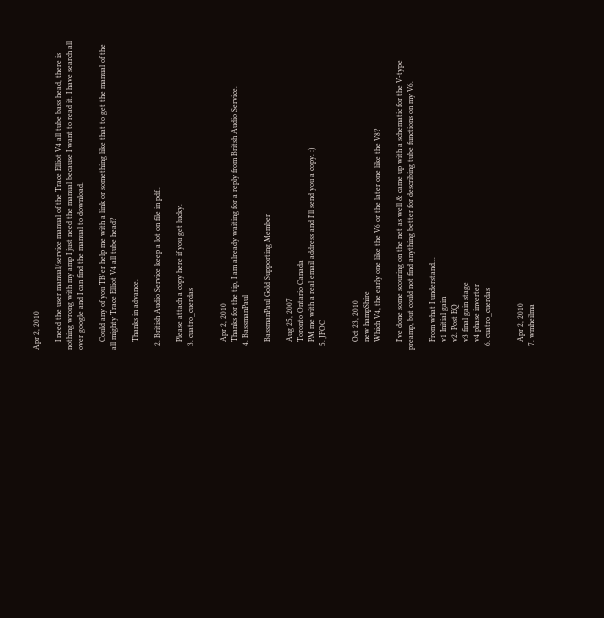Apr 2, 2010

    I need the user manual/service manual of the Trace Elliot V4 all tube bass head, there is nothing wrong with my amp I just need the manual because I want to read it. I have search all over google and I can find the manual to download.

    Could any of you TB'er help me with a link or something like that to get the manual of the all mighty Trace Elliot V4 all tube head?

    Thanks in advance.

  2. British Audio Service keep a lot on file in pdf..

    Please attach a copy here if you get lucky.
  3. cuatro_cuerdas


    Apr 2, 2010
    Thanks for the tip, I am already waiting for a reply from Britsh Audio Service.
  4. BassmanPaul

    BassmanPaul Gold Supporting Member

    Aug 25, 2007
    Toronto Ontario Canada
    PM me with a real email address and I'll send you a copy. :)
  5. JFOC


    Oct 23, 2010
    new hampShire
    Which V4, the early one like the V6 or the later one like the V8?

    I've done some scouring on the net as well & came up with a schematic for the V-type preamp, but could not find anything better for describing tube functions on my V6.

    From what I understand...
    v1 Initial gain
    v2. Post EQ
    v3 final gain stage
    v4 phase inverter
  6. cuatro_cuerdas


    Apr 2, 2010
  7. wmheilma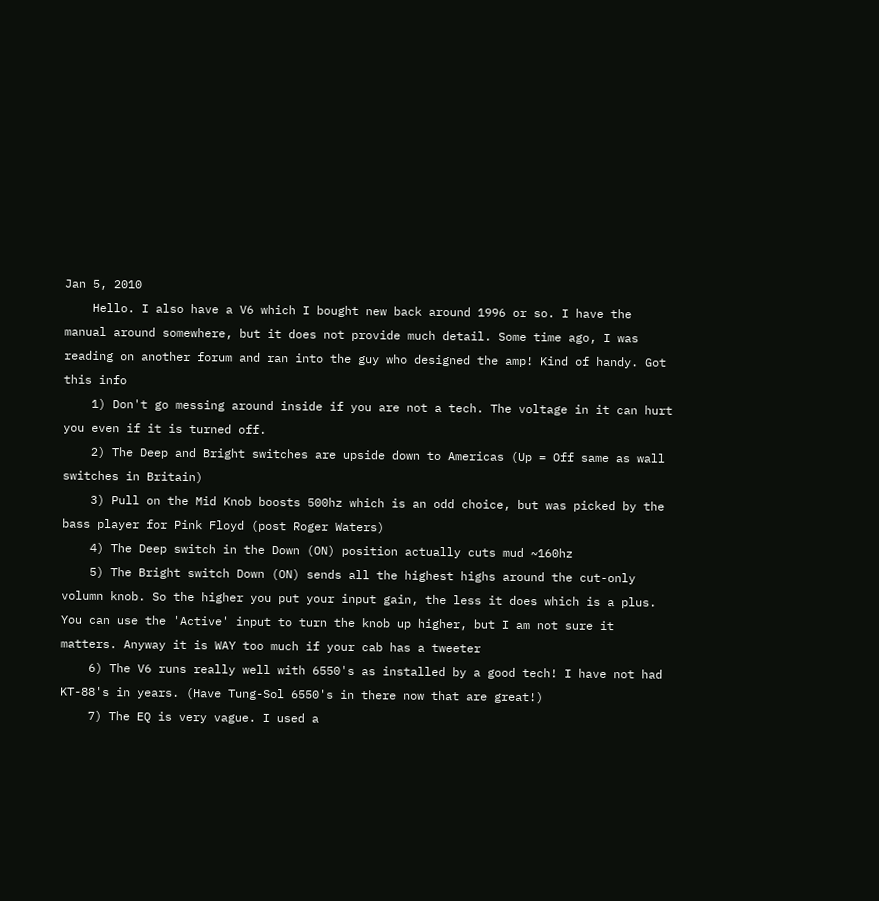Jan 5, 2010
    Hello. I also have a V6 which I bought new back around 1996 or so. I have the manual around somewhere, but it does not provide much detail. Some time ago, I was reading on another forum and ran into the guy who designed the amp! Kind of handy. Got this info
    1) Don't go messing around inside if you are not a tech. The voltage in it can hurt you even if it is turned off.
    2) The Deep and Bright switches are upside down to Americas (Up = Off same as wall switches in Britain)
    3) Pull on the Mid Knob boosts 500hz which is an odd choice, but was picked by the bass player for Pink Floyd (post Roger Waters)
    4) The Deep switch in the Down (ON) position actually cuts mud ~160hz
    5) The Bright switch Down (ON) sends all the highest highs around the cut-only volumn knob. So the higher you put your input gain, the less it does which is a plus. You can use the 'Active' input to turn the knob up higher, but I am not sure it matters. Anyway it is WAY too much if your cab has a tweeter
    6) The V6 runs really well with 6550's as installed by a good tech! I have not had KT-88's in years. (Have Tung-Sol 6550's in there now that are great!)
    7) The EQ is very vague. I used a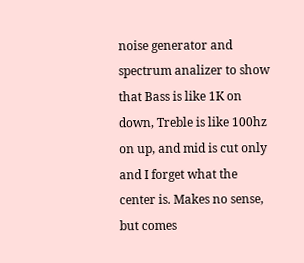noise generator and spectrum analizer to show that Bass is like 1K on down, Treble is like 100hz on up, and mid is cut only and I forget what the center is. Makes no sense, but comes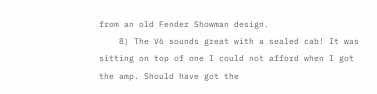from an old Fender Showman design.
    8) The V6 sounds great with a sealed cab! It was sitting on top of one I could not afford when I got the amp. Should have got the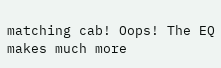matching cab! Oops! The EQ makes much more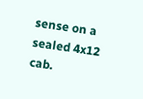sense on a sealed 4x12 cab.